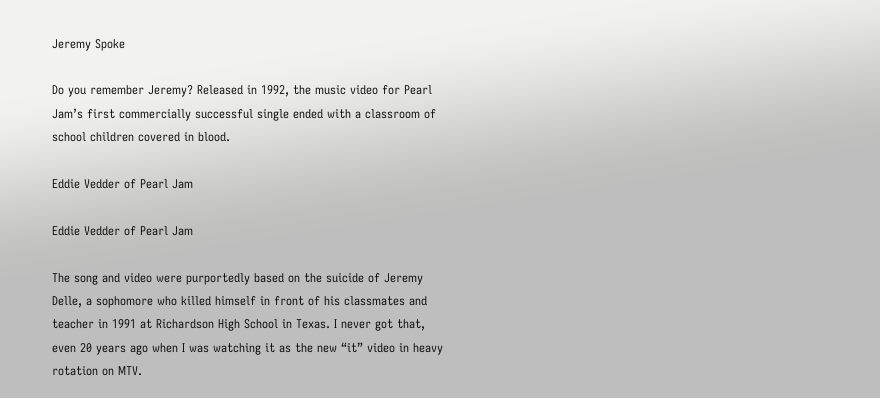Jeremy Spoke

Do you remember Jeremy? Released in 1992, the music video for Pearl Jam’s first commercially successful single ended with a classroom of school children covered in blood.

Eddie Vedder of Pearl Jam

Eddie Vedder of Pearl Jam

The song and video were purportedly based on the suicide of Jeremy Delle, a sophomore who killed himself in front of his classmates and teacher in 1991 at Richardson High School in Texas. I never got that, even 20 years ago when I was watching it as the new “it” video in heavy rotation on MTV.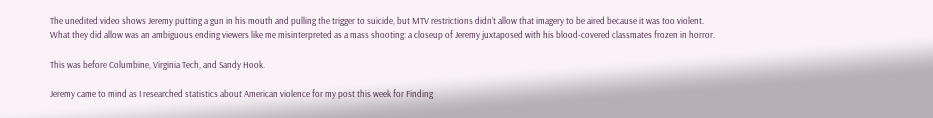The unedited video shows Jeremy putting a gun in his mouth and pulling the trigger to suicide, but MTV restrictions didn’t allow that imagery to be aired because it was too violent. What they did allow was an ambiguous ending viewers like me misinterpreted as a mass shooting: a closeup of Jeremy juxtaposed with his blood-covered classmates frozen in horror.

This was before Columbine, Virginia Tech, and Sandy Hook.

Jeremy came to mind as I researched statistics about American violence for my post this week for Finding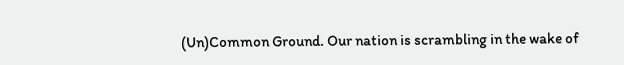(Un)Common Ground. Our nation is scrambling in the wake of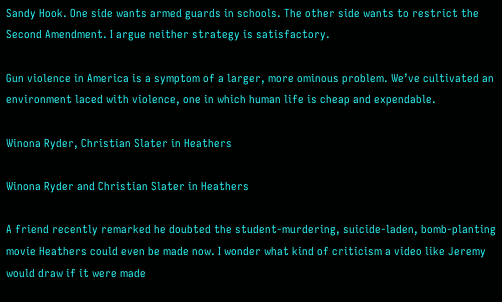Sandy Hook. One side wants armed guards in schools. The other side wants to restrict the Second Amendment. I argue neither strategy is satisfactory.

Gun violence in America is a symptom of a larger, more ominous problem. We’ve cultivated an environment laced with violence, one in which human life is cheap and expendable.

Winona Ryder, Christian Slater in Heathers

Winona Ryder and Christian Slater in Heathers

A friend recently remarked he doubted the student-murdering, suicide-laden, bomb-planting movie Heathers could even be made now. I wonder what kind of criticism a video like Jeremy would draw if it were made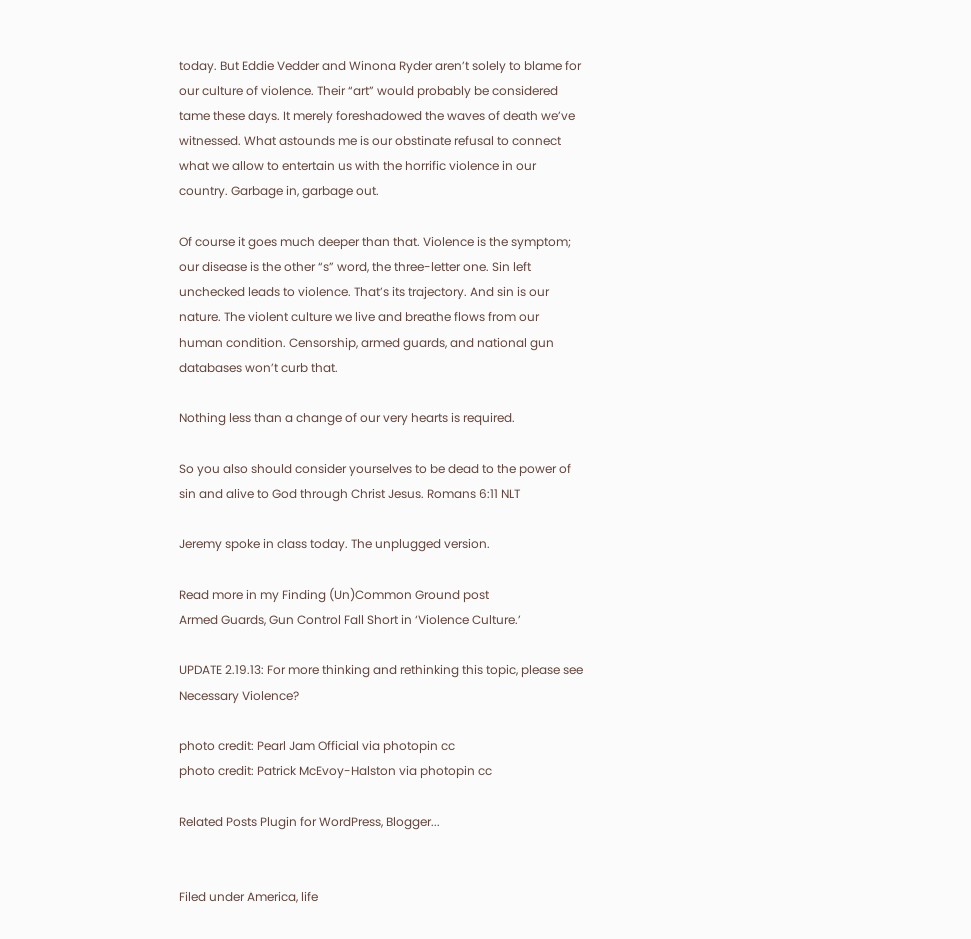today. But Eddie Vedder and Winona Ryder aren’t solely to blame for our culture of violence. Their “art” would probably be considered tame these days. It merely foreshadowed the waves of death we’ve witnessed. What astounds me is our obstinate refusal to connect what we allow to entertain us with the horrific violence in our country. Garbage in, garbage out.

Of course it goes much deeper than that. Violence is the symptom; our disease is the other “s” word, the three-letter one. Sin left unchecked leads to violence. That’s its trajectory. And sin is our nature. The violent culture we live and breathe flows from our human condition. Censorship, armed guards, and national gun databases won’t curb that.

Nothing less than a change of our very hearts is required.

So you also should consider yourselves to be dead to the power of sin and alive to God through Christ Jesus. Romans 6:11 NLT

Jeremy spoke in class today. The unplugged version.

Read more in my Finding (Un)Common Ground post
Armed Guards, Gun Control Fall Short in ‘Violence Culture.’

UPDATE 2.19.13: For more thinking and rethinking this topic, please see Necessary Violence?

photo credit: Pearl Jam Official via photopin cc
photo credit: Patrick McEvoy-Halston via photopin cc

Related Posts Plugin for WordPress, Blogger...


Filed under America, life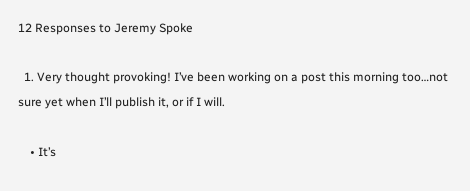12 Responses to Jeremy Spoke

  1. Very thought provoking! I’ve been working on a post this morning too…not sure yet when I’ll publish it, or if I will.

    • It’s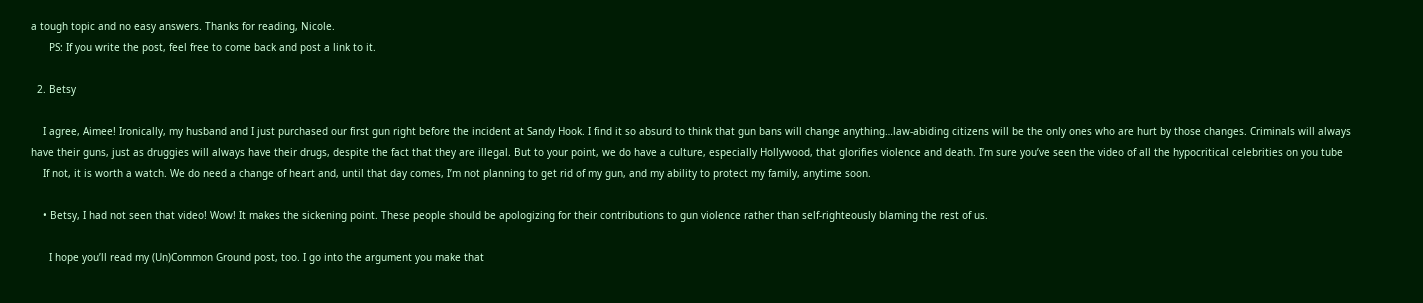a tough topic and no easy answers. Thanks for reading, Nicole.
      PS: If you write the post, feel free to come back and post a link to it.

  2. Betsy

    I agree, Aimee! Ironically, my husband and I just purchased our first gun right before the incident at Sandy Hook. I find it so absurd to think that gun bans will change anything…law-abiding citizens will be the only ones who are hurt by those changes. Criminals will always have their guns, just as druggies will always have their drugs, despite the fact that they are illegal. But to your point, we do have a culture, especially Hollywood, that glorifies violence and death. I’m sure you’ve seen the video of all the hypocritical celebrities on you tube
    If not, it is worth a watch. We do need a change of heart and, until that day comes, I’m not planning to get rid of my gun, and my ability to protect my family, anytime soon.

    • Betsy, I had not seen that video! Wow! It makes the sickening point. These people should be apologizing for their contributions to gun violence rather than self-righteously blaming the rest of us.

      I hope you’ll read my (Un)Common Ground post, too. I go into the argument you make that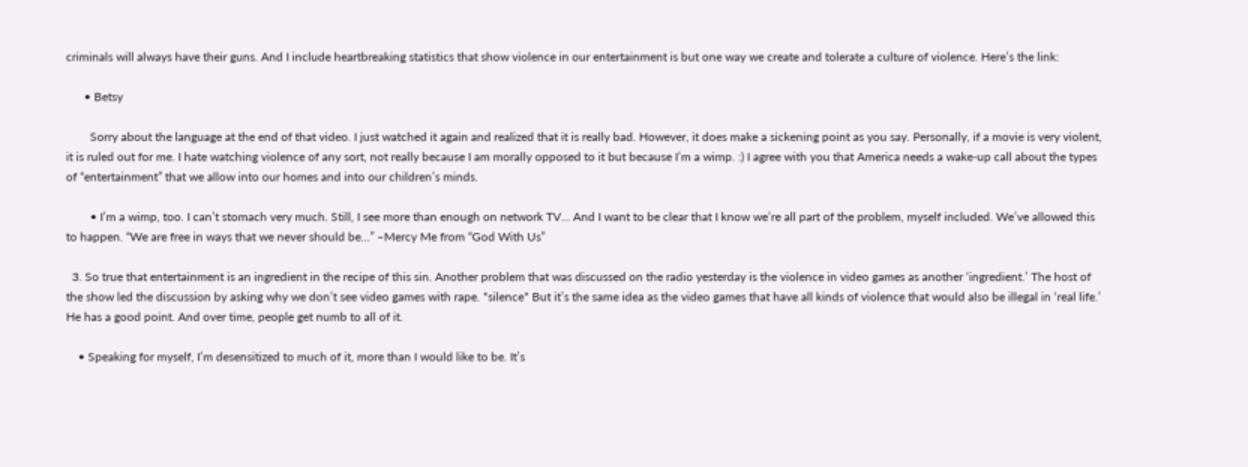criminals will always have their guns. And I include heartbreaking statistics that show violence in our entertainment is but one way we create and tolerate a culture of violence. Here’s the link:

      • Betsy

        Sorry about the language at the end of that video. I just watched it again and realized that it is really bad. However, it does make a sickening point as you say. Personally, if a movie is very violent, it is ruled out for me. I hate watching violence of any sort, not really because I am morally opposed to it but because I’m a wimp. :) I agree with you that America needs a wake-up call about the types of “entertainment” that we allow into our homes and into our children’s minds.

        • I’m a wimp, too. I can’t stomach very much. Still, I see more than enough on network TV… And I want to be clear that I know we’re all part of the problem, myself included. We’ve allowed this to happen. “We are free in ways that we never should be…” –Mercy Me from “God With Us”

  3. So true that entertainment is an ingredient in the recipe of this sin. Another problem that was discussed on the radio yesterday is the violence in video games as another ‘ingredient.’ The host of the show led the discussion by asking why we don’t see video games with rape. *silence* But it’s the same idea as the video games that have all kinds of violence that would also be illegal in ‘real life.’ He has a good point. And over time, people get numb to all of it.

    • Speaking for myself, I’m desensitized to much of it, more than I would like to be. It’s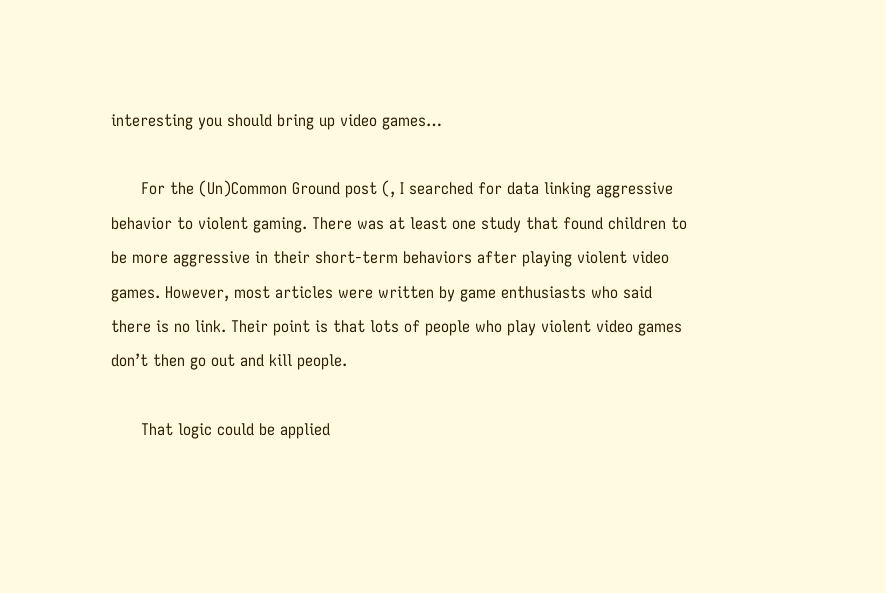interesting you should bring up video games…

      For the (Un)Common Ground post (, I searched for data linking aggressive behavior to violent gaming. There was at least one study that found children to be more aggressive in their short-term behaviors after playing violent video games. However, most articles were written by game enthusiasts who said there is no link. Their point is that lots of people who play violent video games don’t then go out and kill people.

      That logic could be applied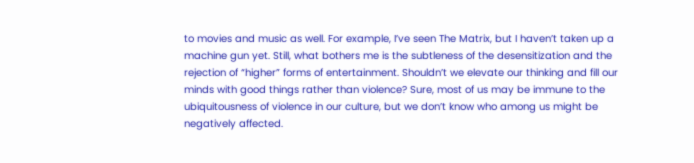to movies and music as well. For example, I’ve seen The Matrix, but I haven’t taken up a machine gun yet. Still, what bothers me is the subtleness of the desensitization and the rejection of “higher” forms of entertainment. Shouldn’t we elevate our thinking and fill our minds with good things rather than violence? Sure, most of us may be immune to the ubiquitousness of violence in our culture, but we don’t know who among us might be negatively affected.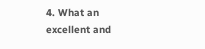4. What an excellent and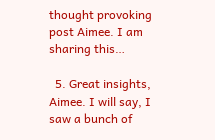thought provoking post Aimee. I am sharing this…

  5. Great insights, Aimee. I will say, I saw a bunch of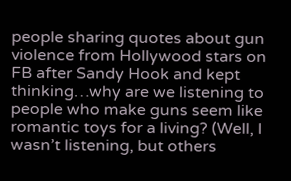people sharing quotes about gun violence from Hollywood stars on FB after Sandy Hook and kept thinking…why are we listening to people who make guns seem like romantic toys for a living? (Well, I wasn’t listening, but others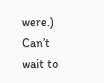were.) Can’t wait to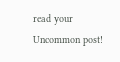read your Uncommon post!